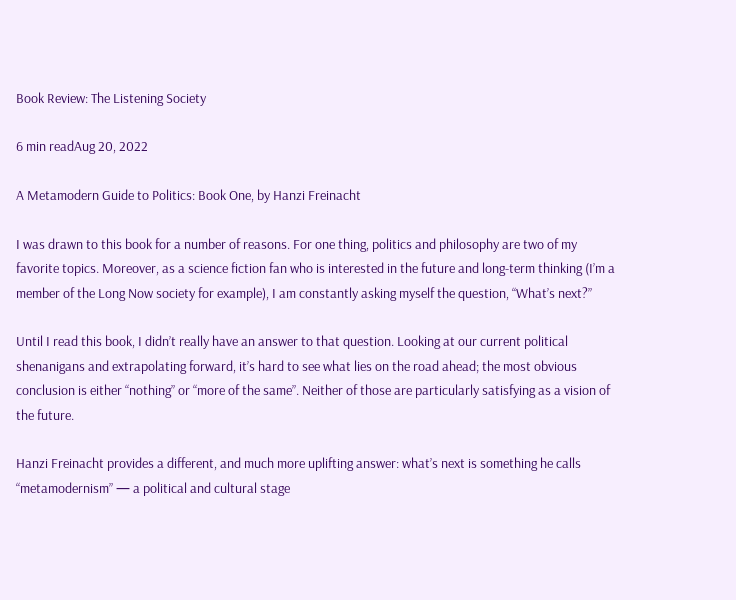Book Review: The Listening Society

6 min readAug 20, 2022

A Metamodern Guide to Politics: Book One, by Hanzi Freinacht

I was drawn to this book for a number of reasons. For one thing, politics and philosophy are two of my favorite topics. Moreover, as a science fiction fan who is interested in the future and long-term thinking (I’m a member of the Long Now society for example), I am constantly asking myself the question, “What’s next?”

Until I read this book, I didn’t really have an answer to that question. Looking at our current political shenanigans and extrapolating forward, it’s hard to see what lies on the road ahead; the most obvious conclusion is either “nothing” or “more of the same”. Neither of those are particularly satisfying as a vision of the future.

Hanzi Freinacht provides a different, and much more uplifting answer: what’s next is something he calls “metamodernism” — a political and cultural stage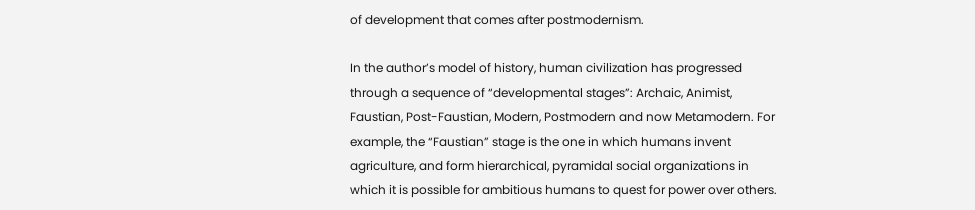of development that comes after postmodernism.

In the author’s model of history, human civilization has progressed through a sequence of “developmental stages”: Archaic, Animist, Faustian, Post-Faustian, Modern, Postmodern and now Metamodern. For example, the “Faustian” stage is the one in which humans invent agriculture, and form hierarchical, pyramidal social organizations in which it is possible for ambitious humans to quest for power over others.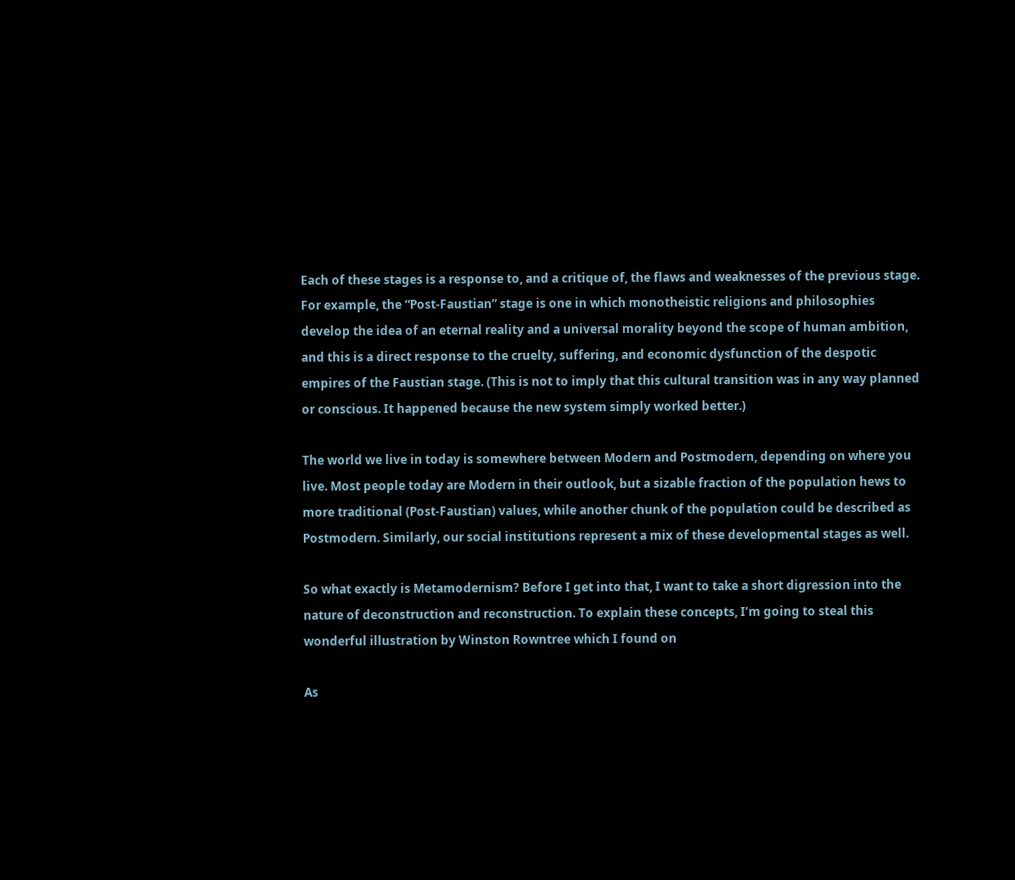Each of these stages is a response to, and a critique of, the flaws and weaknesses of the previous stage. For example, the “Post-Faustian” stage is one in which monotheistic religions and philosophies develop the idea of an eternal reality and a universal morality beyond the scope of human ambition, and this is a direct response to the cruelty, suffering, and economic dysfunction of the despotic empires of the Faustian stage. (This is not to imply that this cultural transition was in any way planned or conscious. It happened because the new system simply worked better.)

The world we live in today is somewhere between Modern and Postmodern, depending on where you live. Most people today are Modern in their outlook, but a sizable fraction of the population hews to more traditional (Post-Faustian) values, while another chunk of the population could be described as Postmodern. Similarly, our social institutions represent a mix of these developmental stages as well.

So what exactly is Metamodernism? Before I get into that, I want to take a short digression into the nature of deconstruction and reconstruction. To explain these concepts, I’m going to steal this wonderful illustration by Winston Rowntree which I found on

As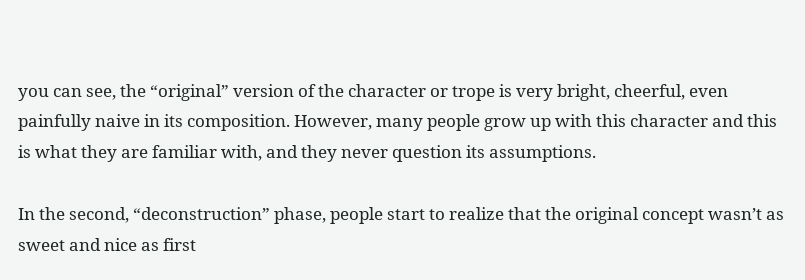you can see, the “original” version of the character or trope is very bright, cheerful, even painfully naive in its composition. However, many people grow up with this character and this is what they are familiar with, and they never question its assumptions.

In the second, “deconstruction” phase, people start to realize that the original concept wasn’t as sweet and nice as first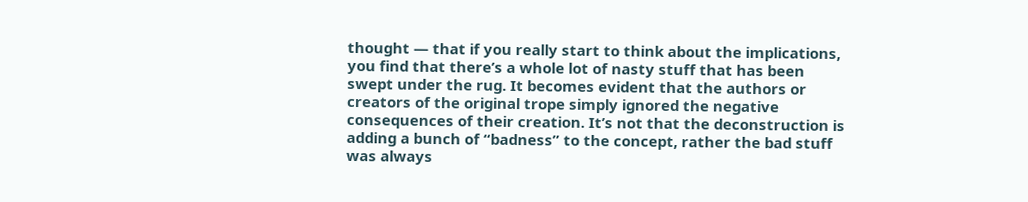thought — that if you really start to think about the implications, you find that there’s a whole lot of nasty stuff that has been swept under the rug. It becomes evident that the authors or creators of the original trope simply ignored the negative consequences of their creation. It’s not that the deconstruction is adding a bunch of “badness” to the concept, rather the bad stuff was always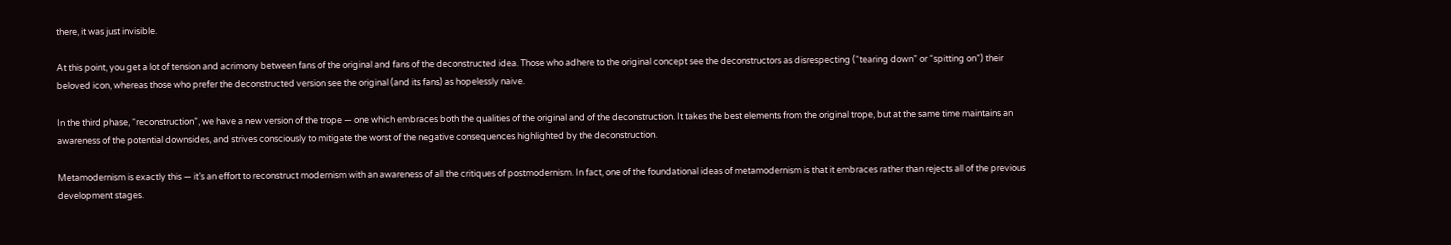there, it was just invisible.

At this point, you get a lot of tension and acrimony between fans of the original and fans of the deconstructed idea. Those who adhere to the original concept see the deconstructors as disrespecting (“tearing down” or “spitting on”) their beloved icon, whereas those who prefer the deconstructed version see the original (and its fans) as hopelessly naive.

In the third phase, “reconstruction”, we have a new version of the trope — one which embraces both the qualities of the original and of the deconstruction. It takes the best elements from the original trope, but at the same time maintains an awareness of the potential downsides, and strives consciously to mitigate the worst of the negative consequences highlighted by the deconstruction.

Metamodernism is exactly this — it’s an effort to reconstruct modernism with an awareness of all the critiques of postmodernism. In fact, one of the foundational ideas of metamodernism is that it embraces rather than rejects all of the previous development stages.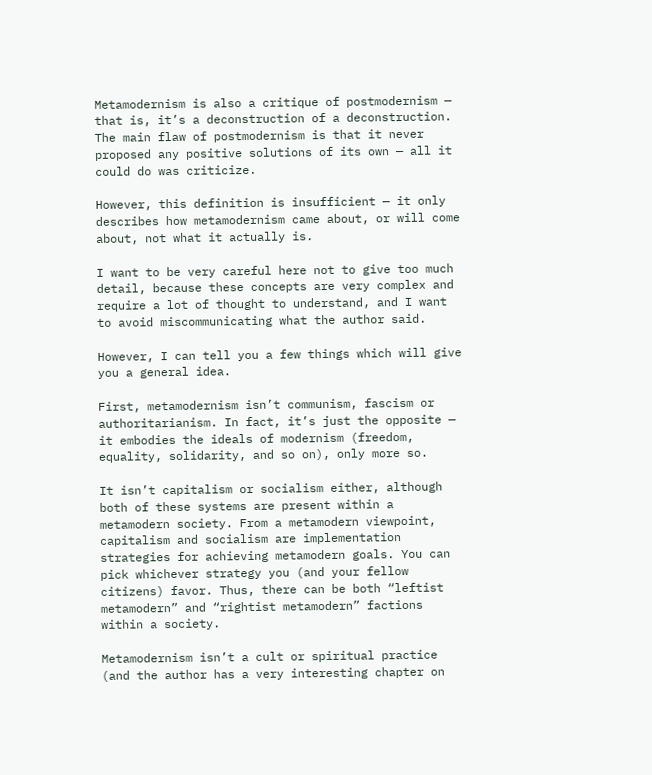Metamodernism is also a critique of postmodernism — that is, it’s a deconstruction of a deconstruction. The main flaw of postmodernism is that it never proposed any positive solutions of its own — all it could do was criticize.

However, this definition is insufficient — it only describes how metamodernism came about, or will come about, not what it actually is.

I want to be very careful here not to give too much detail, because these concepts are very complex and require a lot of thought to understand, and I want to avoid miscommunicating what the author said.

However, I can tell you a few things which will give you a general idea.

First, metamodernism isn’t communism, fascism or authoritarianism. In fact, it’s just the opposite — it embodies the ideals of modernism (freedom, equality, solidarity, and so on), only more so.

It isn’t capitalism or socialism either, although both of these systems are present within a metamodern society. From a metamodern viewpoint, capitalism and socialism are implementation strategies for achieving metamodern goals. You can pick whichever strategy you (and your fellow citizens) favor. Thus, there can be both “leftist metamodern” and “rightist metamodern” factions within a society.

Metamodernism isn’t a cult or spiritual practice (and the author has a very interesting chapter on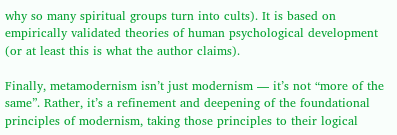why so many spiritual groups turn into cults). It is based on empirically validated theories of human psychological development (or at least this is what the author claims).

Finally, metamodernism isn’t just modernism — it’s not “more of the same”. Rather, it’s a refinement and deepening of the foundational principles of modernism, taking those principles to their logical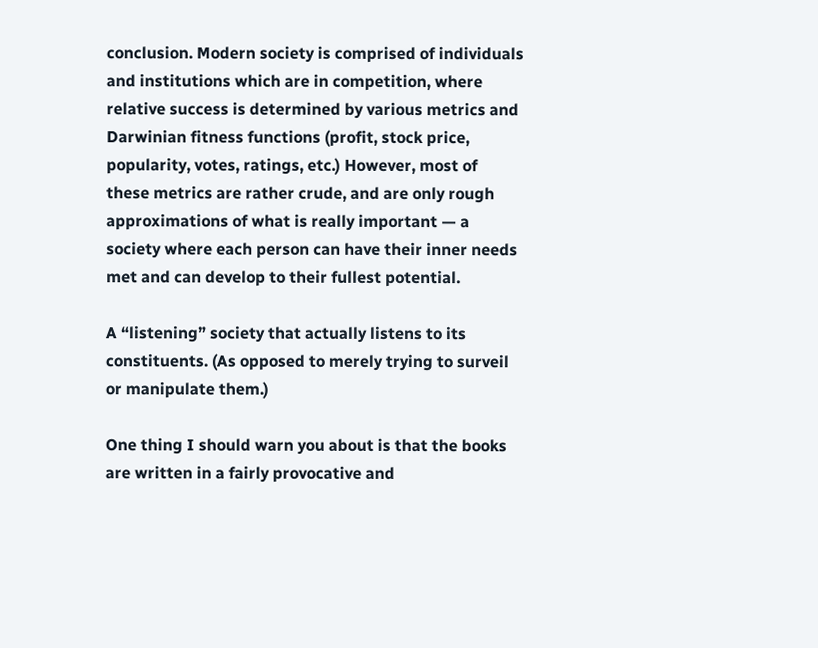conclusion. Modern society is comprised of individuals and institutions which are in competition, where relative success is determined by various metrics and Darwinian fitness functions (profit, stock price, popularity, votes, ratings, etc.) However, most of these metrics are rather crude, and are only rough approximations of what is really important — a society where each person can have their inner needs met and can develop to their fullest potential.

A “listening” society that actually listens to its constituents. (As opposed to merely trying to surveil or manipulate them.)

One thing I should warn you about is that the books are written in a fairly provocative and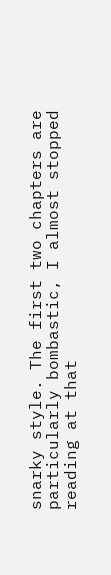snarky style. The first two chapters are particularly bombastic, I almost stopped reading at that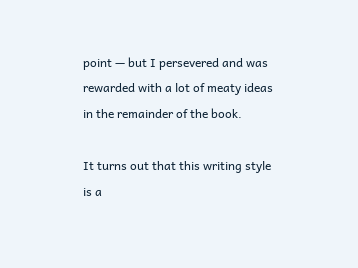point — but I persevered and was rewarded with a lot of meaty ideas in the remainder of the book.

It turns out that this writing style is a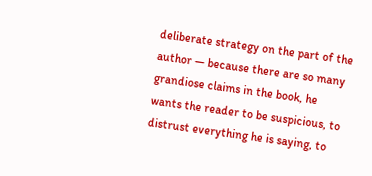deliberate strategy on the part of the author — because there are so many grandiose claims in the book, he wants the reader to be suspicious, to distrust everything he is saying, to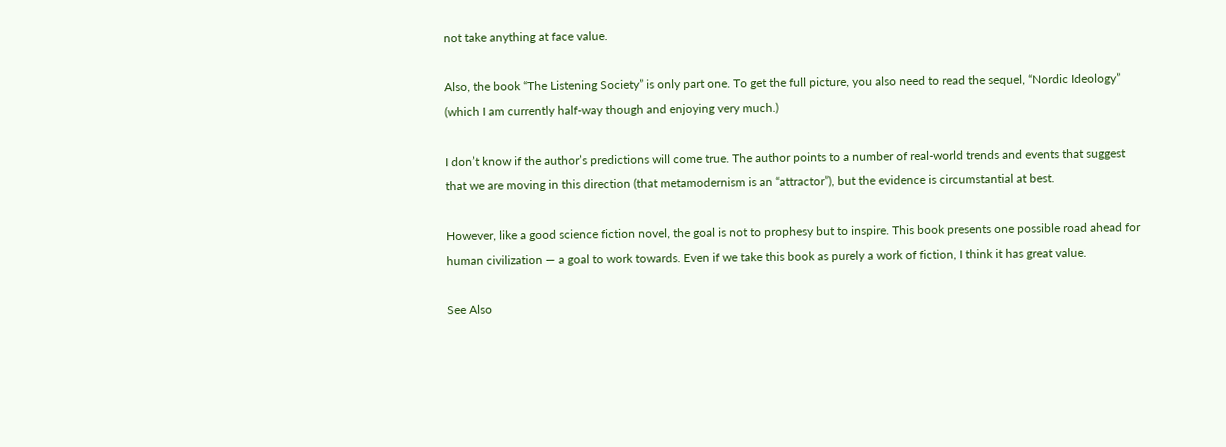not take anything at face value.

Also, the book “The Listening Society” is only part one. To get the full picture, you also need to read the sequel, “Nordic Ideology” (which I am currently half-way though and enjoying very much.)

I don’t know if the author’s predictions will come true. The author points to a number of real-world trends and events that suggest that we are moving in this direction (that metamodernism is an “attractor”), but the evidence is circumstantial at best.

However, like a good science fiction novel, the goal is not to prophesy but to inspire. This book presents one possible road ahead for human civilization — a goal to work towards. Even if we take this book as purely a work of fiction, I think it has great value.

See Also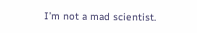I’m not a mad scientist.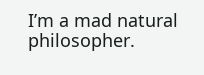I’m a mad natural philosopher.